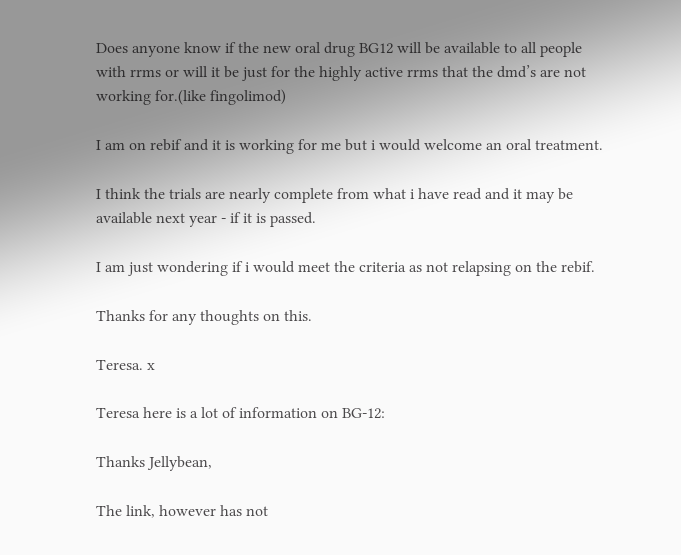Does anyone know if the new oral drug BG12 will be available to all people with rrms or will it be just for the highly active rrms that the dmd’s are not working for.(like fingolimod)

I am on rebif and it is working for me but i would welcome an oral treatment.

I think the trials are nearly complete from what i have read and it may be available next year - if it is passed.

I am just wondering if i would meet the criteria as not relapsing on the rebif.

Thanks for any thoughts on this.

Teresa. x

Teresa here is a lot of information on BG-12:

Thanks Jellybean,

The link, however has not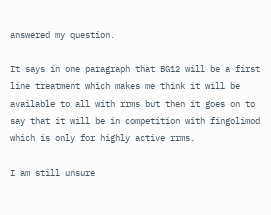answered my question.

It says in one paragraph that BG12 will be a first line treatment which makes me think it will be available to all with rrms but then it goes on to say that it will be in competition with fingolimod which is only for highly active rrms.

I am still unsure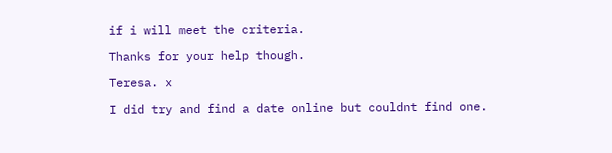if i will meet the criteria.

Thanks for your help though.

Teresa. x

I did try and find a date online but couldnt find one.